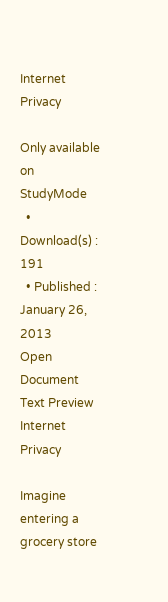Internet Privacy

Only available on StudyMode
  • Download(s) : 191
  • Published : January 26, 2013
Open Document
Text Preview
Internet Privacy

Imagine entering a grocery store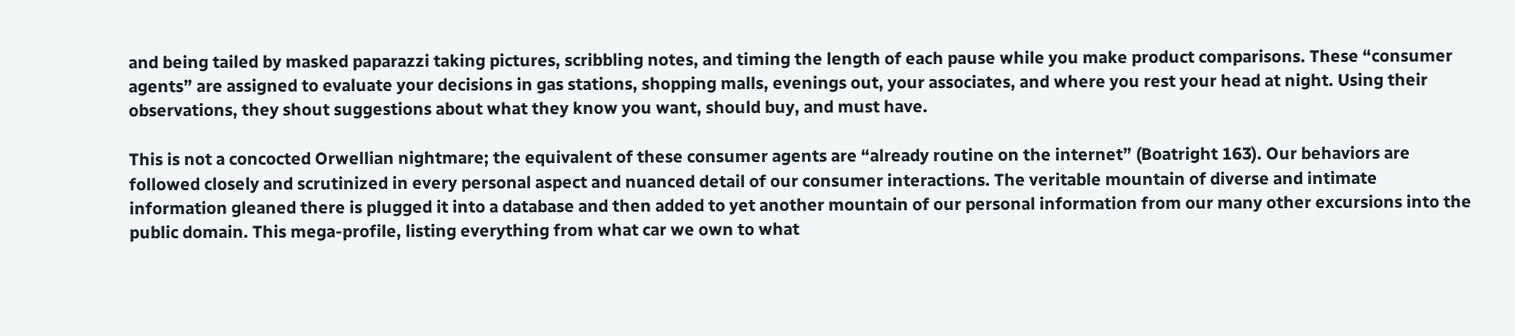and being tailed by masked paparazzi taking pictures, scribbling notes, and timing the length of each pause while you make product comparisons. These “consumer agents” are assigned to evaluate your decisions in gas stations, shopping malls, evenings out, your associates, and where you rest your head at night. Using their observations, they shout suggestions about what they know you want, should buy, and must have.

This is not a concocted Orwellian nightmare; the equivalent of these consumer agents are “already routine on the internet” (Boatright 163). Our behaviors are followed closely and scrutinized in every personal aspect and nuanced detail of our consumer interactions. The veritable mountain of diverse and intimate information gleaned there is plugged it into a database and then added to yet another mountain of our personal information from our many other excursions into the public domain. This mega-profile, listing everything from what car we own to what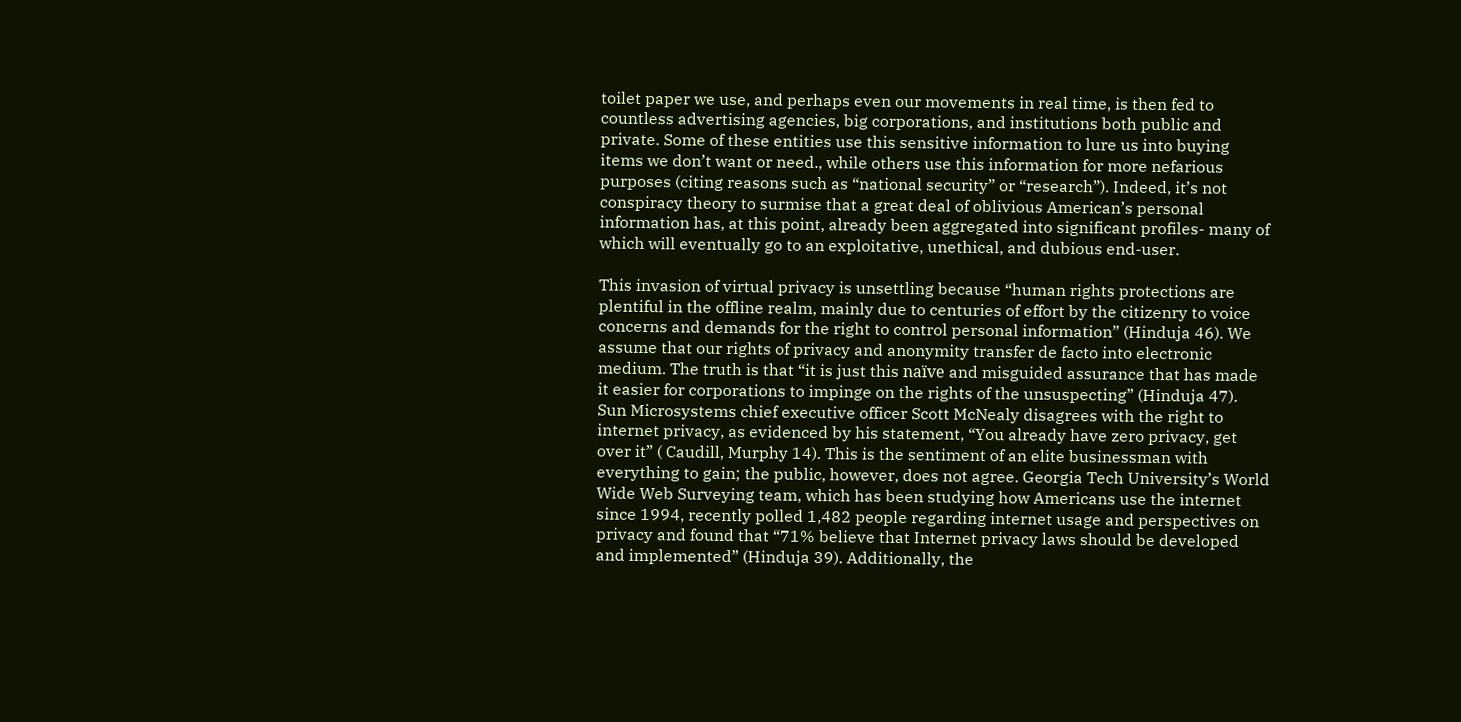toilet paper we use, and perhaps even our movements in real time, is then fed to countless advertising agencies, big corporations, and institutions both public and private. Some of these entities use this sensitive information to lure us into buying items we don’t want or need., while others use this information for more nefarious purposes (citing reasons such as “national security” or “research”). Indeed, it’s not conspiracy theory to surmise that a great deal of oblivious American’s personal information has, at this point, already been aggregated into significant profiles- many of which will eventually go to an exploitative, unethical, and dubious end-user.

This invasion of virtual privacy is unsettling because “human rights protections are plentiful in the offline realm, mainly due to centuries of effort by the citizenry to voice concerns and demands for the right to control personal information” (Hinduja 46). We assume that our rights of privacy and anonymity transfer de facto into electronic medium. The truth is that “it is just this naïve and misguided assurance that has made it easier for corporations to impinge on the rights of the unsuspecting” (Hinduja 47).
Sun Microsystems chief executive officer Scott McNealy disagrees with the right to internet privacy, as evidenced by his statement, “You already have zero privacy, get over it” ( Caudill, Murphy 14). This is the sentiment of an elite businessman with everything to gain; the public, however, does not agree. Georgia Tech University’s World Wide Web Surveying team, which has been studying how Americans use the internet since 1994, recently polled 1,482 people regarding internet usage and perspectives on privacy and found that “71% believe that Internet privacy laws should be developed and implemented” (Hinduja 39). Additionally, the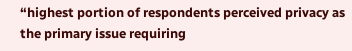“highest portion of respondents perceived privacy as the primary issue requiring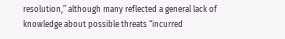resolution,” although many reflected a general lack of knowledge about possible threats “incurred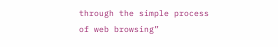through the simple process of web browsing”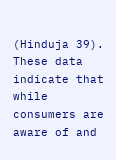(Hinduja 39). These data indicate that while consumers are aware of and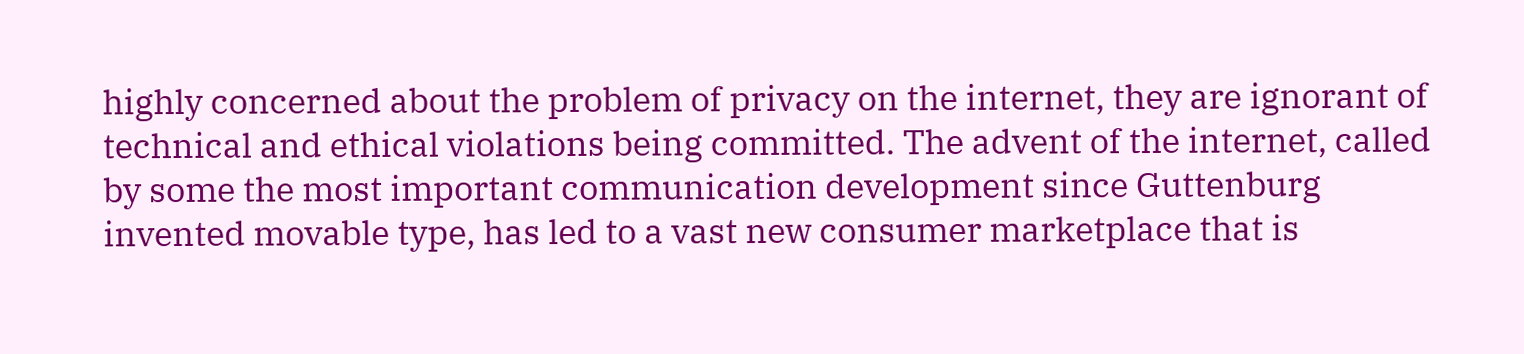highly concerned about the problem of privacy on the internet, they are ignorant of technical and ethical violations being committed. The advent of the internet, called by some the most important communication development since Guttenburg invented movable type, has led to a vast new consumer marketplace that is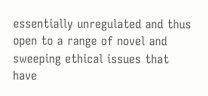essentially unregulated and thus open to a range of novel and sweeping ethical issues that have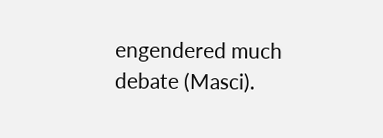engendered much debate (Masci).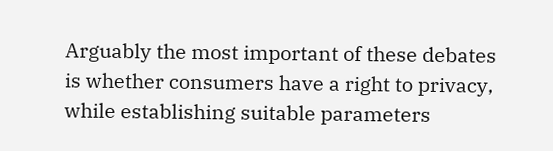Arguably the most important of these debates is whether consumers have a right to privacy, while establishing suitable parameters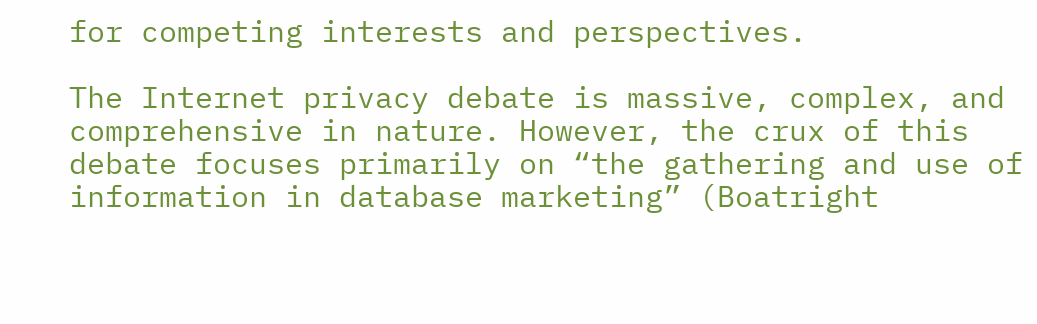for competing interests and perspectives.

The Internet privacy debate is massive, complex, and comprehensive in nature. However, the crux of this debate focuses primarily on “the gathering and use of information in database marketing” (Boatright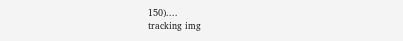150)....
tracking img